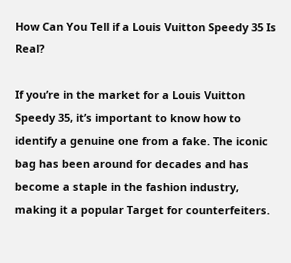How Can You Tell if a Louis Vuitton Speedy 35 Is Real?

If you’re in the market for a Louis Vuitton Speedy 35, it’s important to know how to identify a genuine one from a fake. The iconic bag has been around for decades and has become a staple in the fashion industry, making it a popular Target for counterfeiters.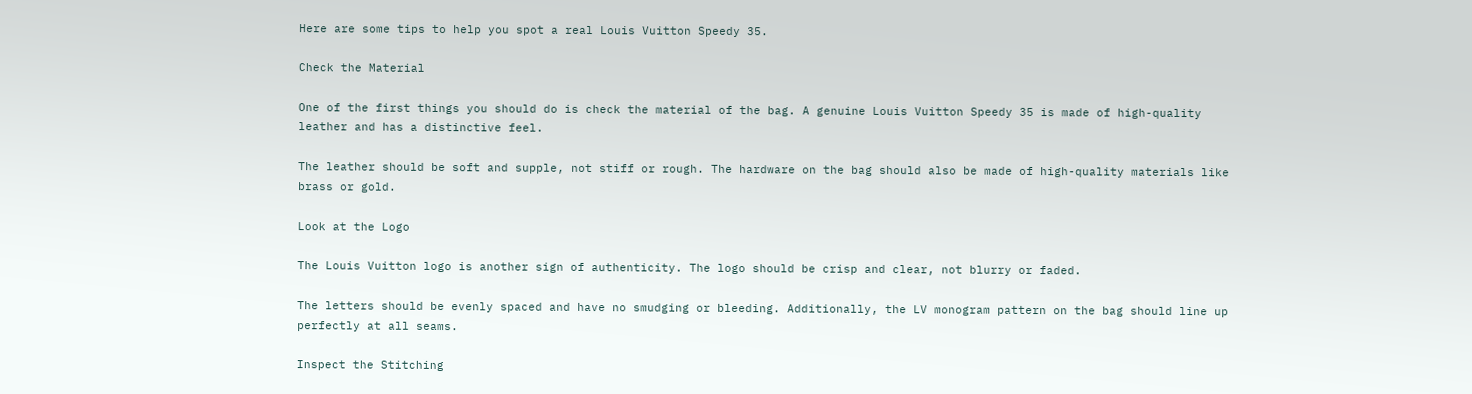Here are some tips to help you spot a real Louis Vuitton Speedy 35.

Check the Material

One of the first things you should do is check the material of the bag. A genuine Louis Vuitton Speedy 35 is made of high-quality leather and has a distinctive feel.

The leather should be soft and supple, not stiff or rough. The hardware on the bag should also be made of high-quality materials like brass or gold.

Look at the Logo

The Louis Vuitton logo is another sign of authenticity. The logo should be crisp and clear, not blurry or faded.

The letters should be evenly spaced and have no smudging or bleeding. Additionally, the LV monogram pattern on the bag should line up perfectly at all seams.

Inspect the Stitching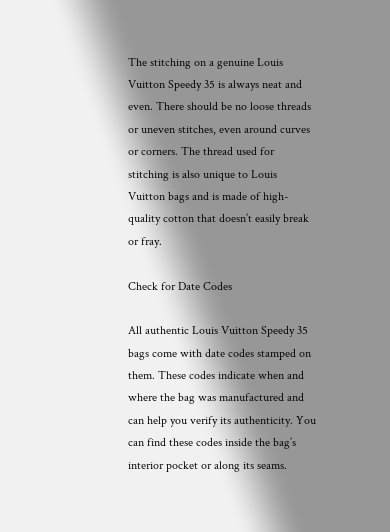The stitching on a genuine Louis Vuitton Speedy 35 is always neat and even. There should be no loose threads or uneven stitches, even around curves or corners. The thread used for stitching is also unique to Louis Vuitton bags and is made of high-quality cotton that doesn’t easily break or fray.

Check for Date Codes

All authentic Louis Vuitton Speedy 35 bags come with date codes stamped on them. These codes indicate when and where the bag was manufactured and can help you verify its authenticity. You can find these codes inside the bag’s interior pocket or along its seams.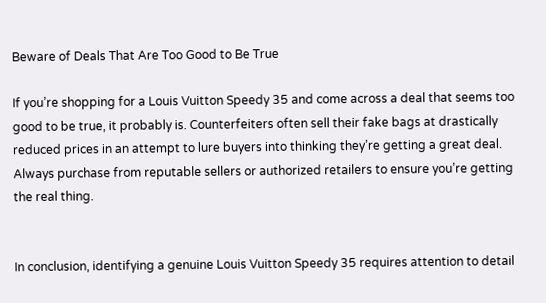Beware of Deals That Are Too Good to Be True

If you’re shopping for a Louis Vuitton Speedy 35 and come across a deal that seems too good to be true, it probably is. Counterfeiters often sell their fake bags at drastically reduced prices in an attempt to lure buyers into thinking they’re getting a great deal. Always purchase from reputable sellers or authorized retailers to ensure you’re getting the real thing.


In conclusion, identifying a genuine Louis Vuitton Speedy 35 requires attention to detail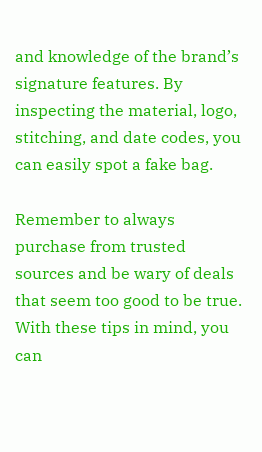and knowledge of the brand’s signature features. By inspecting the material, logo, stitching, and date codes, you can easily spot a fake bag.

Remember to always purchase from trusted sources and be wary of deals that seem too good to be true. With these tips in mind, you can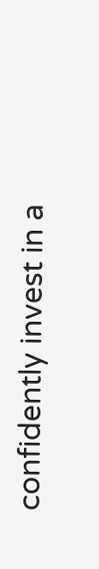confidently invest in a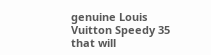genuine Louis Vuitton Speedy 35 that will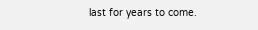last for years to come.